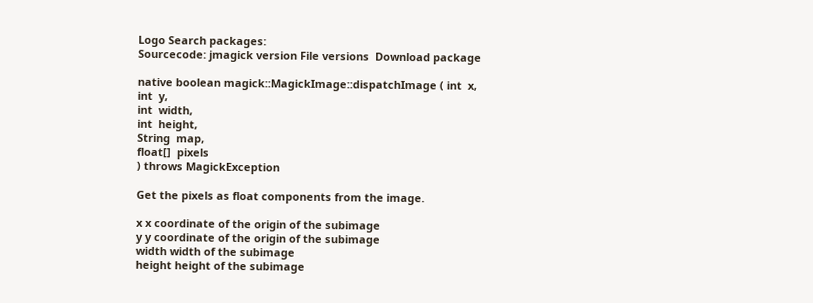Logo Search packages:
Sourcecode: jmagick version File versions  Download package

native boolean magick::MagickImage::dispatchImage ( int  x,
int  y,
int  width,
int  height,
String  map,
float[]  pixels
) throws MagickException

Get the pixels as float components from the image.

x x coordinate of the origin of the subimage
y y coordinate of the origin of the subimage
width width of the subimage
height height of the subimage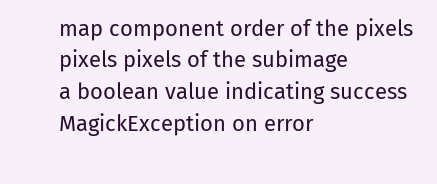map component order of the pixels
pixels pixels of the subimage
a boolean value indicating success
MagickException on error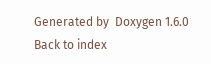Generated by  Doxygen 1.6.0   Back to index